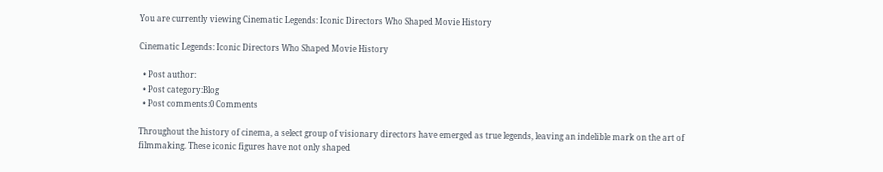You are currently viewing Cinematic Legends: Iconic Directors Who Shaped Movie History

Cinematic Legends: Iconic Directors Who Shaped Movie History

  • Post author:
  • Post category:Blog
  • Post comments:0 Comments

Throughout the history of cinema, a select group of visionary directors have emerged as true legends, leaving an indelible mark on the art of filmmaking. These iconic figures have not only shaped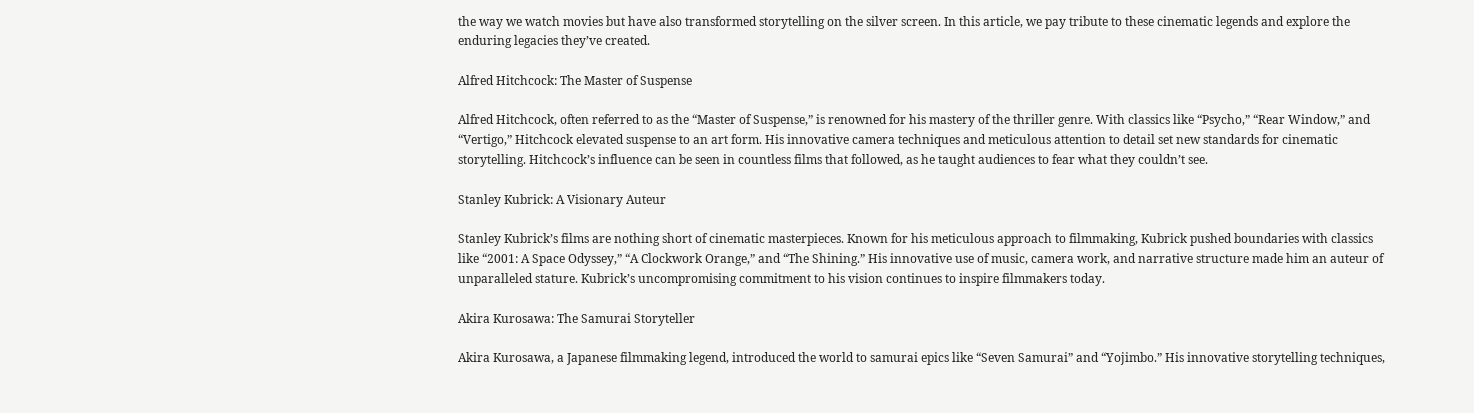the way we watch movies but have also transformed storytelling on the silver screen. In this article, we pay tribute to these cinematic legends and explore the enduring legacies they’ve created.

Alfred Hitchcock: The Master of Suspense

Alfred Hitchcock, often referred to as the “Master of Suspense,” is renowned for his mastery of the thriller genre. With classics like “Psycho,” “Rear Window,” and “Vertigo,” Hitchcock elevated suspense to an art form. His innovative camera techniques and meticulous attention to detail set new standards for cinematic storytelling. Hitchcock’s influence can be seen in countless films that followed, as he taught audiences to fear what they couldn’t see.

Stanley Kubrick: A Visionary Auteur

Stanley Kubrick’s films are nothing short of cinematic masterpieces. Known for his meticulous approach to filmmaking, Kubrick pushed boundaries with classics like “2001: A Space Odyssey,” “A Clockwork Orange,” and “The Shining.” His innovative use of music, camera work, and narrative structure made him an auteur of unparalleled stature. Kubrick’s uncompromising commitment to his vision continues to inspire filmmakers today.

Akira Kurosawa: The Samurai Storyteller

Akira Kurosawa, a Japanese filmmaking legend, introduced the world to samurai epics like “Seven Samurai” and “Yojimbo.” His innovative storytelling techniques,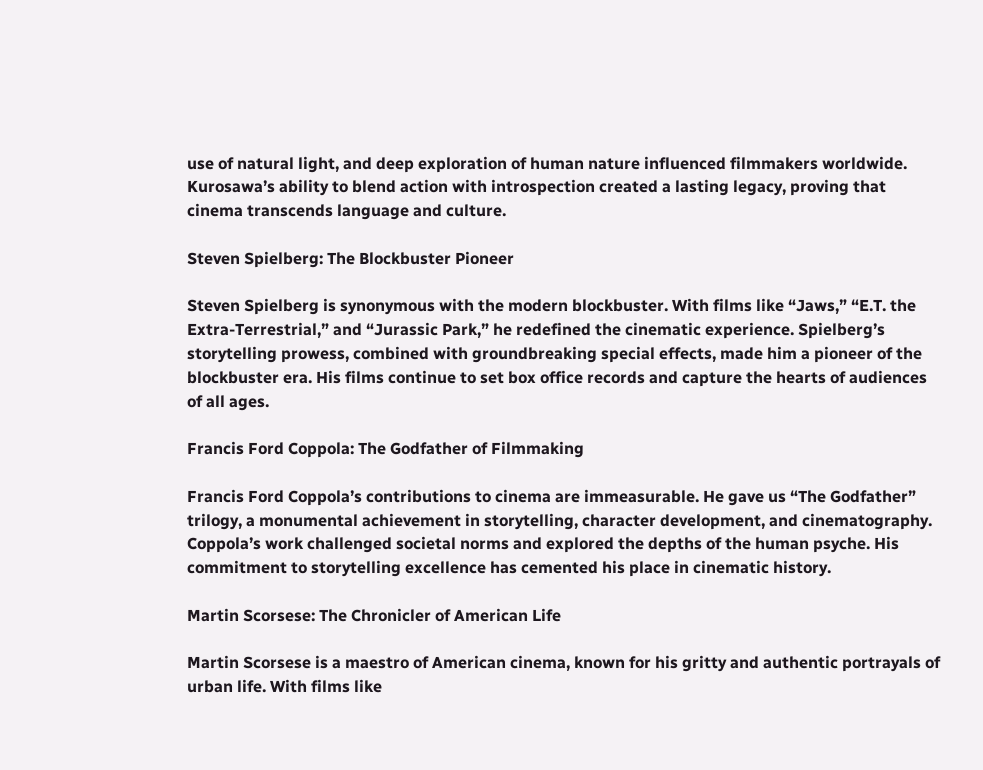use of natural light, and deep exploration of human nature influenced filmmakers worldwide. Kurosawa’s ability to blend action with introspection created a lasting legacy, proving that cinema transcends language and culture.

Steven Spielberg: The Blockbuster Pioneer

Steven Spielberg is synonymous with the modern blockbuster. With films like “Jaws,” “E.T. the Extra-Terrestrial,” and “Jurassic Park,” he redefined the cinematic experience. Spielberg’s storytelling prowess, combined with groundbreaking special effects, made him a pioneer of the blockbuster era. His films continue to set box office records and capture the hearts of audiences of all ages.

Francis Ford Coppola: The Godfather of Filmmaking

Francis Ford Coppola’s contributions to cinema are immeasurable. He gave us “The Godfather” trilogy, a monumental achievement in storytelling, character development, and cinematography. Coppola’s work challenged societal norms and explored the depths of the human psyche. His commitment to storytelling excellence has cemented his place in cinematic history.

Martin Scorsese: The Chronicler of American Life

Martin Scorsese is a maestro of American cinema, known for his gritty and authentic portrayals of urban life. With films like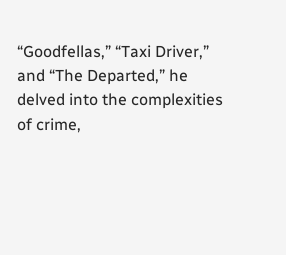“Goodfellas,” “Taxi Driver,” and “The Departed,” he delved into the complexities of crime,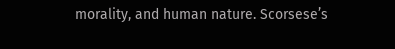morality, and human nature. Scorsese’s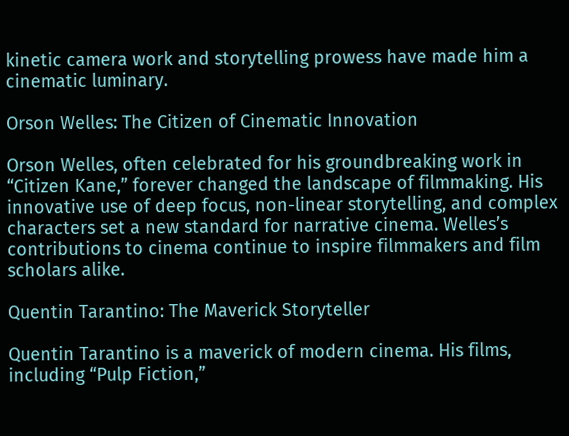kinetic camera work and storytelling prowess have made him a cinematic luminary.

Orson Welles: The Citizen of Cinematic Innovation

Orson Welles, often celebrated for his groundbreaking work in “Citizen Kane,” forever changed the landscape of filmmaking. His innovative use of deep focus, non-linear storytelling, and complex characters set a new standard for narrative cinema. Welles’s contributions to cinema continue to inspire filmmakers and film scholars alike.

Quentin Tarantino: The Maverick Storyteller

Quentin Tarantino is a maverick of modern cinema. His films, including “Pulp Fiction,”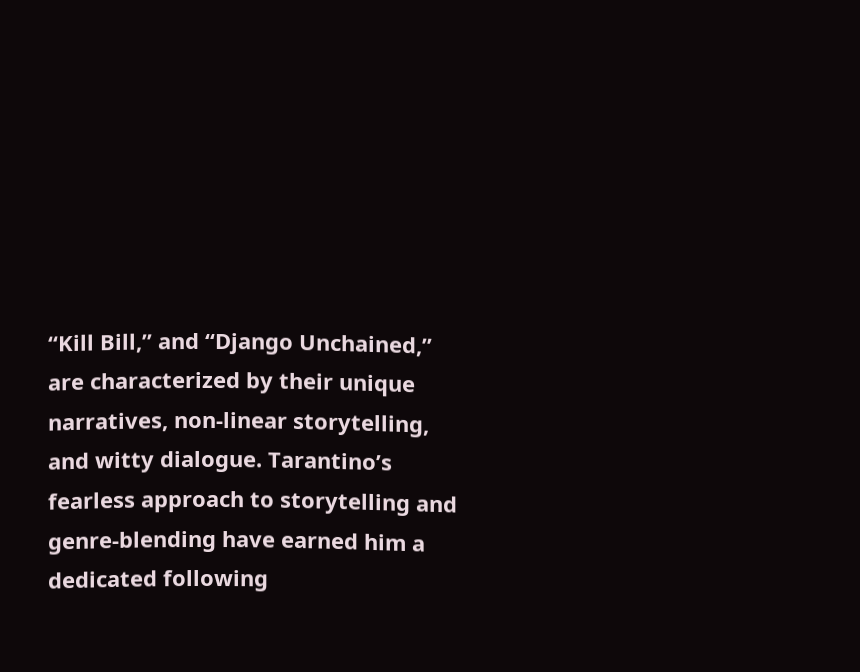“Kill Bill,” and “Django Unchained,” are characterized by their unique narratives, non-linear storytelling, and witty dialogue. Tarantino’s fearless approach to storytelling and genre-blending have earned him a dedicated following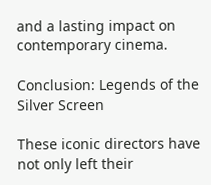and a lasting impact on contemporary cinema.

Conclusion: Legends of the Silver Screen

These iconic directors have not only left their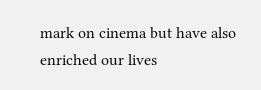mark on cinema but have also enriched our lives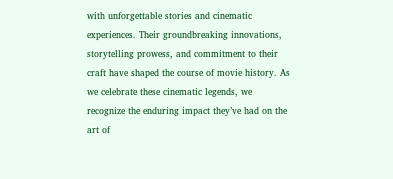with unforgettable stories and cinematic experiences. Their groundbreaking innovations, storytelling prowess, and commitment to their craft have shaped the course of movie history. As we celebrate these cinematic legends, we recognize the enduring impact they’ve had on the art of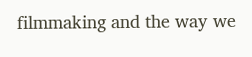filmmaking and the way we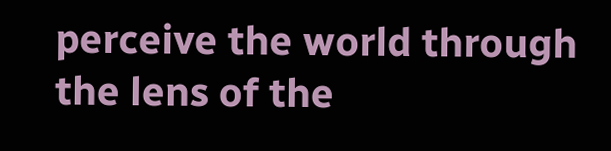perceive the world through the lens of the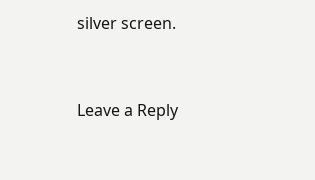silver screen.


Leave a Reply